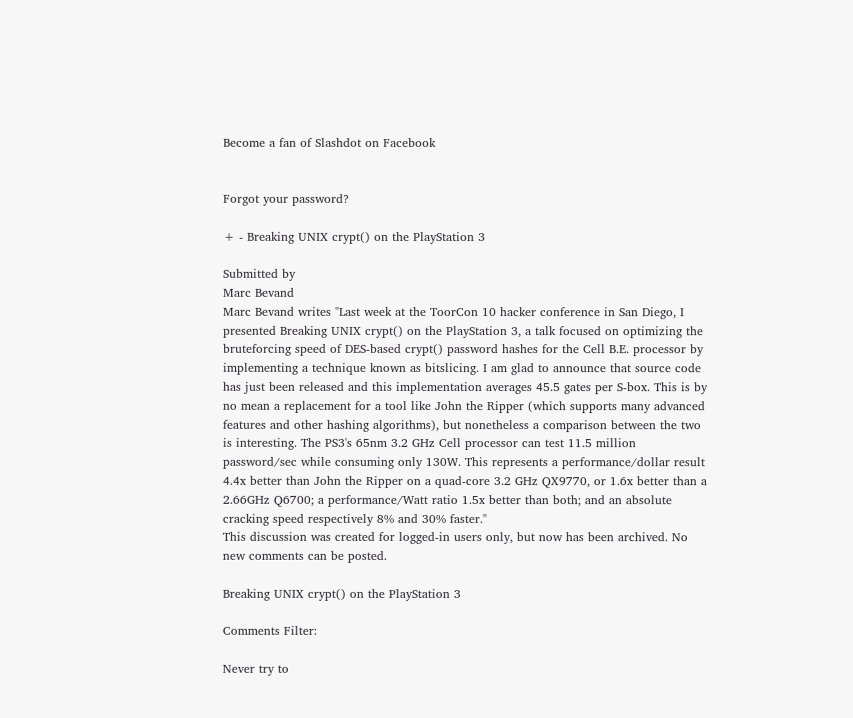Become a fan of Slashdot on Facebook


Forgot your password?

+ - Breaking UNIX crypt() on the PlayStation 3

Submitted by
Marc Bevand
Marc Bevand writes "Last week at the ToorCon 10 hacker conference in San Diego, I presented Breaking UNIX crypt() on the PlayStation 3, a talk focused on optimizing the bruteforcing speed of DES-based crypt() password hashes for the Cell B.E. processor by implementing a technique known as bitslicing. I am glad to announce that source code has just been released and this implementation averages 45.5 gates per S-box. This is by no mean a replacement for a tool like John the Ripper (which supports many advanced features and other hashing algorithms), but nonetheless a comparison between the two is interesting. The PS3's 65nm 3.2 GHz Cell processor can test 11.5 million password/sec while consuming only 130W. This represents a performance/dollar result 4.4x better than John the Ripper on a quad-core 3.2 GHz QX9770, or 1.6x better than a 2.66GHz Q6700; a performance/Watt ratio 1.5x better than both; and an absolute cracking speed respectively 8% and 30% faster."
This discussion was created for logged-in users only, but now has been archived. No new comments can be posted.

Breaking UNIX crypt() on the PlayStation 3

Comments Filter:

Never try to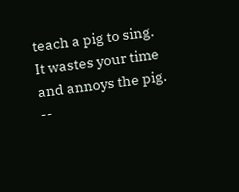teach a pig to sing. It wastes your time and annoys the pig. --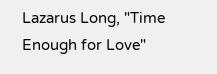Lazarus Long, "Time Enough for Love"